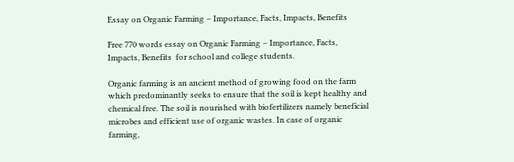Essay on Organic Farming – Importance, Facts, Impacts, Benefits

Free 770 words essay on Organic Farming – Importance, Facts, Impacts, Benefits  for school and college students.

Organic farming is an ancient method of growing food on the farm which predominantly seeks to ensure that the soil is kept healthy and chemical free. The soil is nourished with biofertilizers namely beneficial microbes and efficient use of organic wastes. In case of organic farming,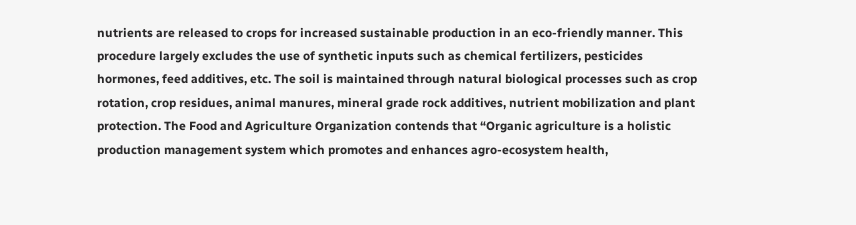nutrients are released to crops for increased sustainable production in an eco-friendly manner. This procedure largely excludes the use of synthetic inputs such as chemical fertilizers, pesticides hormones, feed additives, etc. The soil is maintained through natural biological processes such as crop rotation, crop residues, animal manures, mineral grade rock additives, nutrient mobilization and plant protection. The Food and Agriculture Organization contends that “Organic agriculture is a holistic production management system which promotes and enhances agro-ecosystem health,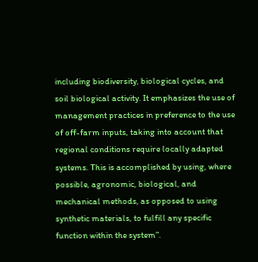including biodiversity, biological cycles, and soil biological activity. It emphasizes the use of management practices in preference to the use of off-farm inputs, taking into account that regional conditions require locally adapted systems. This is accomplished by using, where possible, agronomic, biological, and mechanical methods, as opposed to using synthetic materials, to fulfill any specific function within the system”.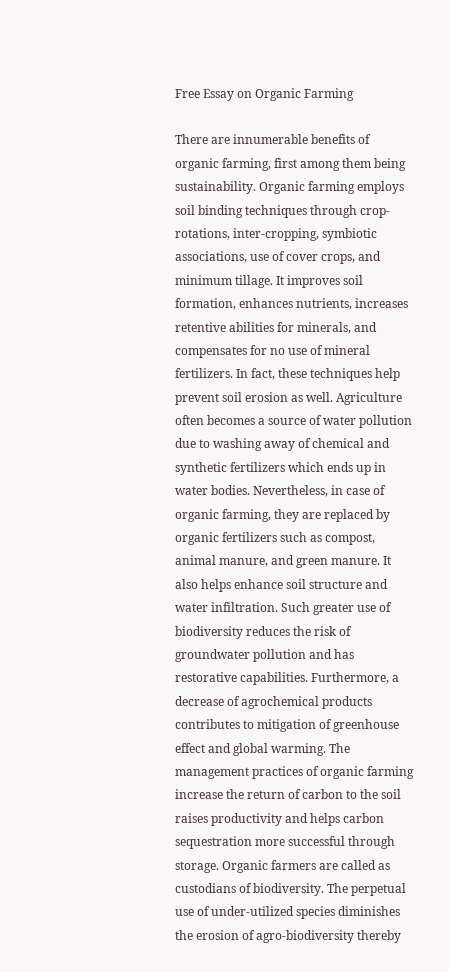Free Essay on Organic Farming

There are innumerable benefits of organic farming, first among them being sustainability. Organic farming employs soil binding techniques through crop-rotations, inter-cropping, symbiotic associations, use of cover crops, and minimum tillage. It improves soil formation, enhances nutrients, increases retentive abilities for minerals, and compensates for no use of mineral fertilizers. In fact, these techniques help prevent soil erosion as well. Agriculture often becomes a source of water pollution due to washing away of chemical and synthetic fertilizers which ends up in water bodies. Nevertheless, in case of organic farming, they are replaced by organic fertilizers such as compost, animal manure, and green manure. It also helps enhance soil structure and water infiltration. Such greater use of biodiversity reduces the risk of groundwater pollution and has restorative capabilities. Furthermore, a decrease of agrochemical products contributes to mitigation of greenhouse effect and global warming. The management practices of organic farming increase the return of carbon to the soil raises productivity and helps carbon sequestration more successful through storage. Organic farmers are called as custodians of biodiversity. The perpetual use of under-utilized species diminishes the erosion of agro-biodiversity thereby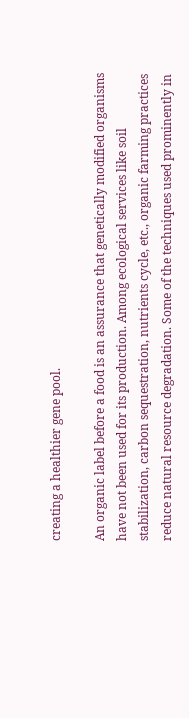creating a healthier gene pool.

An organic label before a food is an assurance that genetically modified organisms have not been used for its production. Among ecological services like soil stabilization, carbon sequestration, nutrients cycle, etc., organic farming practices reduce natural resource degradation. Some of the techniques used prominently in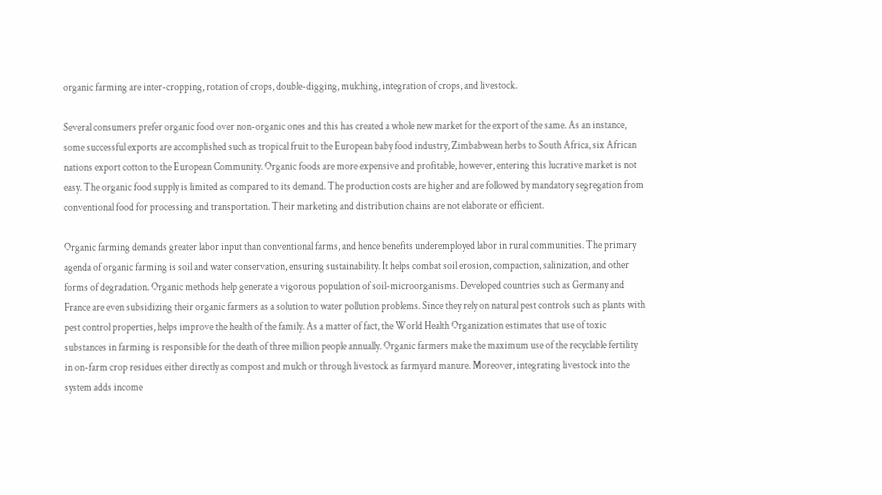organic farming are inter-cropping, rotation of crops, double-digging, mulching, integration of crops, and livestock.

Several consumers prefer organic food over non-organic ones and this has created a whole new market for the export of the same. As an instance, some successful exports are accomplished such as tropical fruit to the European baby food industry, Zimbabwean herbs to South Africa, six African nations export cotton to the European Community. Organic foods are more expensive and profitable, however, entering this lucrative market is not easy. The organic food supply is limited as compared to its demand. The production costs are higher and are followed by mandatory segregation from conventional food for processing and transportation. Their marketing and distribution chains are not elaborate or efficient.

Organic farming demands greater labor input than conventional farms, and hence benefits underemployed labor in rural communities. The primary agenda of organic farming is soil and water conservation, ensuring sustainability. It helps combat soil erosion, compaction, salinization, and other forms of degradation. Organic methods help generate a vigorous population of soil-microorganisms. Developed countries such as Germany and France are even subsidizing their organic farmers as a solution to water pollution problems. Since they rely on natural pest controls such as plants with pest control properties, helps improve the health of the family. As a matter of fact, the World Health Organization estimates that use of toxic substances in farming is responsible for the death of three million people annually. Organic farmers make the maximum use of the recyclable fertility in on-farm crop residues either directly as compost and mulch or through livestock as farmyard manure. Moreover, integrating livestock into the system adds income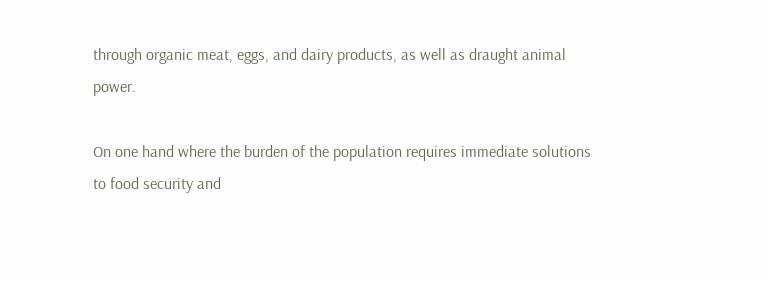through organic meat, eggs, and dairy products, as well as draught animal power.

On one hand where the burden of the population requires immediate solutions to food security and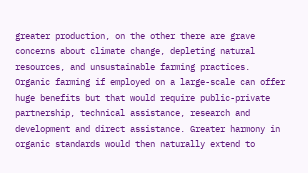greater production, on the other there are grave concerns about climate change, depleting natural resources, and unsustainable farming practices. Organic farming if employed on a large-scale can offer huge benefits but that would require public-private partnership, technical assistance, research and development and direct assistance. Greater harmony in organic standards would then naturally extend to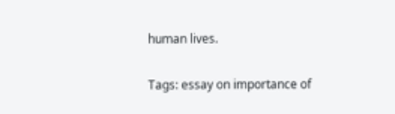human lives.

Tags: essay on importance of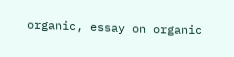organic, essay on organic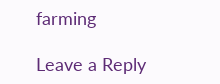farming

Leave a Reply